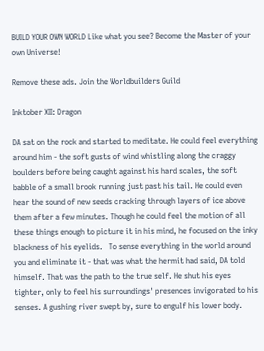BUILD YOUR OWN WORLD Like what you see? Become the Master of your own Universe!

Remove these ads. Join the Worldbuilders Guild

Inktober XII: Dragon

DA sat on the rock and started to meditate. He could feel everything around him - the soft gusts of wind whistling along the craggy boulders before being caught against his hard scales, the soft babble of a small brook running just past his tail. He could even hear the sound of new seeds cracking through layers of ice above them after a few minutes. Though he could feel the motion of all these things enough to picture it in his mind, he focused on the inky blackness of his eyelids.   To sense everything in the world around you and eliminate it - that was what the hermit had said, DA told himself. That was the path to the true self. He shut his eyes tighter, only to feel his surroundings' presences invigorated to his senses. A gushing river swept by, sure to engulf his lower body.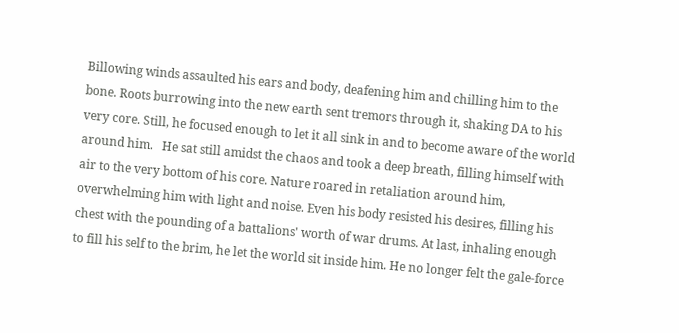Billowing winds assaulted his ears and body, deafening him and chilling him to the bone. Roots burrowing into the new earth sent tremors through it, shaking DA to his very core. Still, he focused enough to let it all sink in and to become aware of the world around him.   He sat still amidst the chaos and took a deep breath, filling himself with air to the very bottom of his core. Nature roared in retaliation around him, overwhelming him with light and noise. Even his body resisted his desires, filling his chest with the pounding of a battalions' worth of war drums. At last, inhaling enough to fill his self to the brim, he let the world sit inside him. He no longer felt the gale-force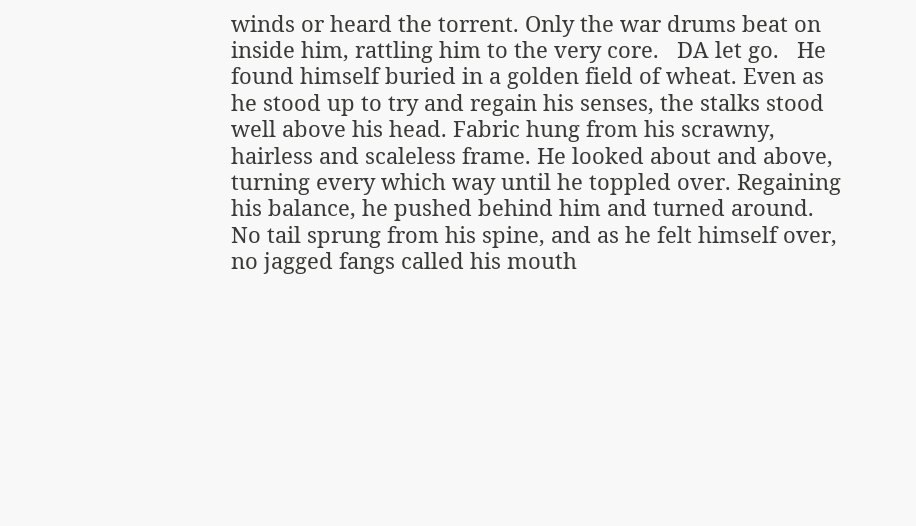winds or heard the torrent. Only the war drums beat on inside him, rattling him to the very core.   DA let go.   He found himself buried in a golden field of wheat. Even as he stood up to try and regain his senses, the stalks stood well above his head. Fabric hung from his scrawny, hairless and scaleless frame. He looked about and above, turning every which way until he toppled over. Regaining his balance, he pushed behind him and turned around. No tail sprung from his spine, and as he felt himself over, no jagged fangs called his mouth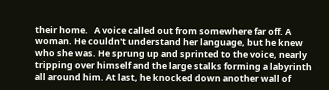their home.   A voice called out from somewhere far off. A woman. He couldn't understand her language, but he knew who she was. He sprung up and sprinted to the voice, nearly tripping over himself and the large stalks forming a labyrinth all around him. At last, he knocked down another wall of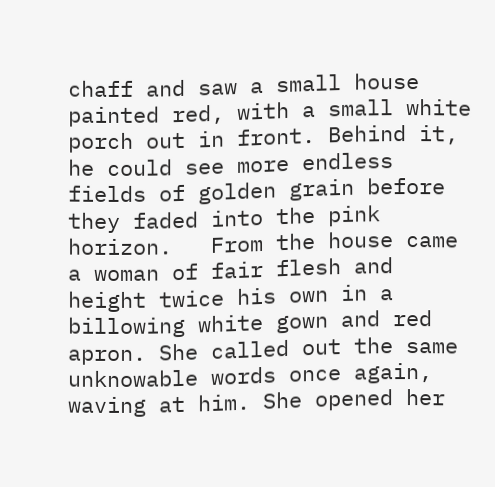chaff and saw a small house painted red, with a small white porch out in front. Behind it, he could see more endless fields of golden grain before they faded into the pink horizon.   From the house came a woman of fair flesh and height twice his own in a billowing white gown and red apron. She called out the same unknowable words once again, waving at him. She opened her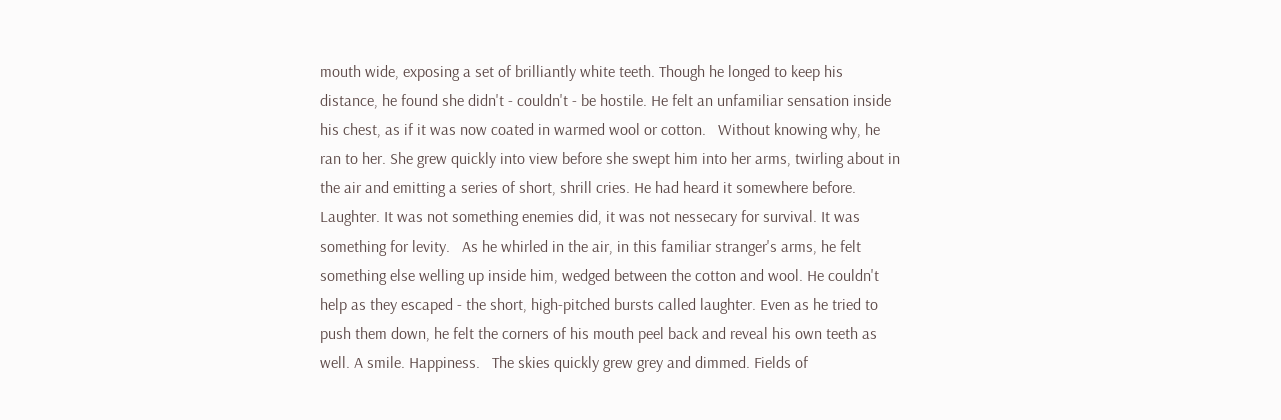mouth wide, exposing a set of brilliantly white teeth. Though he longed to keep his distance, he found she didn't - couldn't - be hostile. He felt an unfamiliar sensation inside his chest, as if it was now coated in warmed wool or cotton.   Without knowing why, he ran to her. She grew quickly into view before she swept him into her arms, twirling about in the air and emitting a series of short, shrill cries. He had heard it somewhere before. Laughter. It was not something enemies did, it was not nessecary for survival. It was something for levity.   As he whirled in the air, in this familiar stranger's arms, he felt something else welling up inside him, wedged between the cotton and wool. He couldn't help as they escaped - the short, high-pitched bursts called laughter. Even as he tried to push them down, he felt the corners of his mouth peel back and reveal his own teeth as well. A smile. Happiness.   The skies quickly grew grey and dimmed. Fields of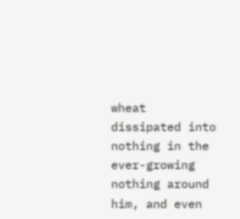wheat dissipated into nothing in the ever-growing nothing around him, and even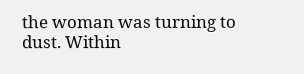the woman was turning to dust. Within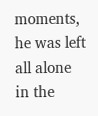moments, he was left all alone in the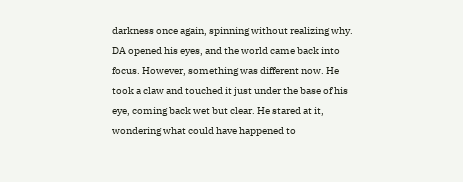darkness once again, spinning without realizing why.   DA opened his eyes, and the world came back into focus. However, something was different now. He took a claw and touched it just under the base of his eye, coming back wet but clear. He stared at it, wondering what could have happened to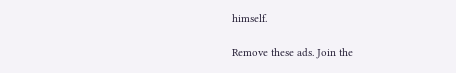himself.

Remove these ads. Join the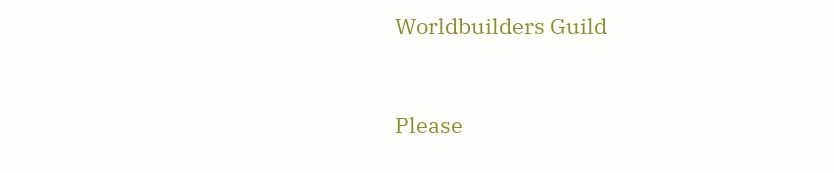Worldbuilders Guild


Please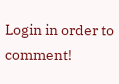Login in order to comment!